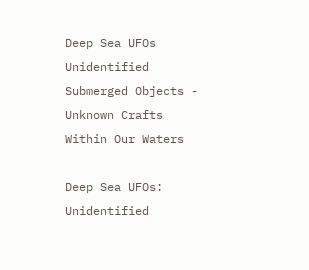Deep Sea UFOs
Unidentified Submerged Objects - Unknown Crafts Within Our Waters

Deep Sea UFOs: Unidentified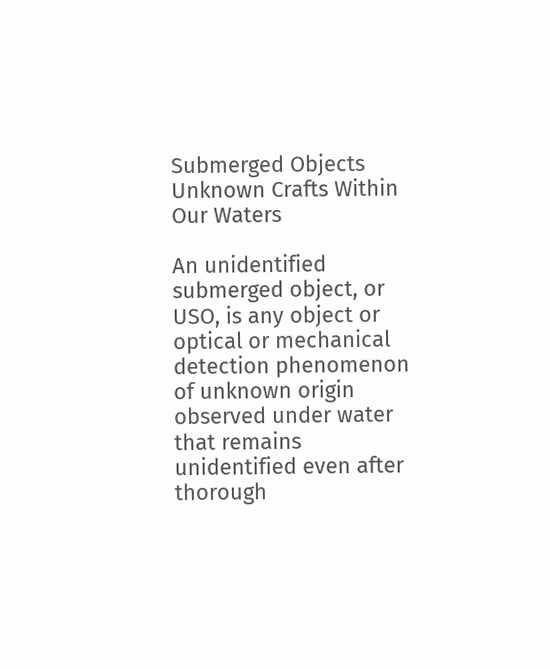Submerged Objects
Unknown Crafts Within Our Waters

An unidentified submerged object, or USO, is any object or optical or mechanical detection phenomenon of unknown origin observed under water that remains unidentified even after thorough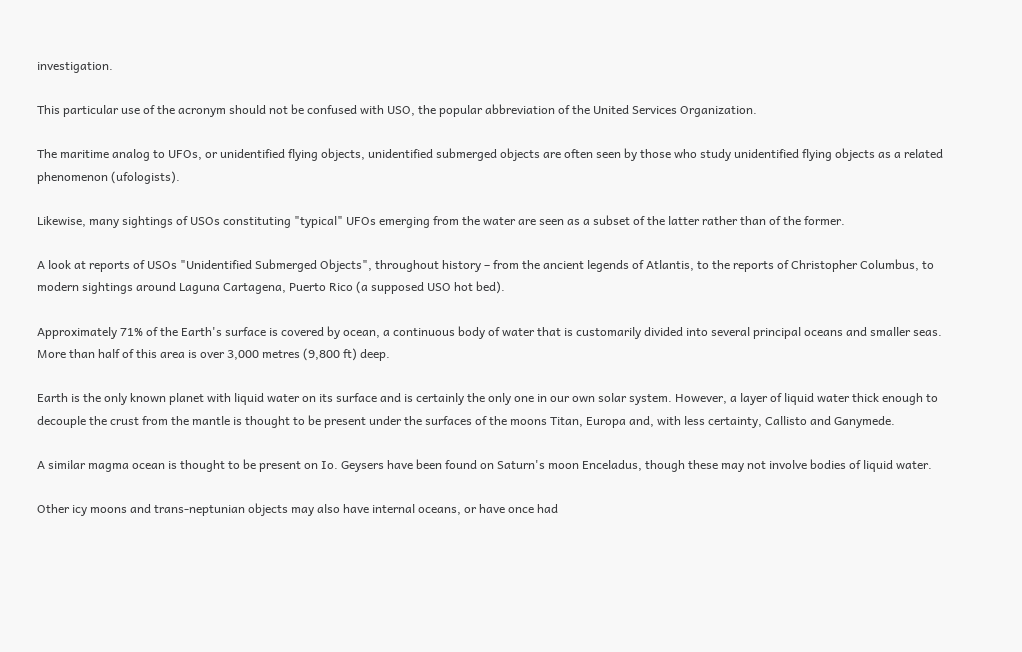investigation.

This particular use of the acronym should not be confused with USO, the popular abbreviation of the United Services Organization.

The maritime analog to UFOs, or unidentified flying objects, unidentified submerged objects are often seen by those who study unidentified flying objects as a related phenomenon (ufologists).

Likewise, many sightings of USOs constituting "typical" UFOs emerging from the water are seen as a subset of the latter rather than of the former.

A look at reports of USOs "Unidentified Submerged Objects", throughout history – from the ancient legends of Atlantis, to the reports of Christopher Columbus, to modern sightings around Laguna Cartagena, Puerto Rico (a supposed USO hot bed).

Approximately 71% of the Earth's surface is covered by ocean, a continuous body of water that is customarily divided into several principal oceans and smaller seas. More than half of this area is over 3,000 metres (9,800 ft) deep.

Earth is the only known planet with liquid water on its surface and is certainly the only one in our own solar system. However, a layer of liquid water thick enough to decouple the crust from the mantle is thought to be present under the surfaces of the moons Titan, Europa and, with less certainty, Callisto and Ganymede.

A similar magma ocean is thought to be present on Io. Geysers have been found on Saturn's moon Enceladus, though these may not involve bodies of liquid water.

Other icy moons and trans-neptunian objects may also have internal oceans, or have once had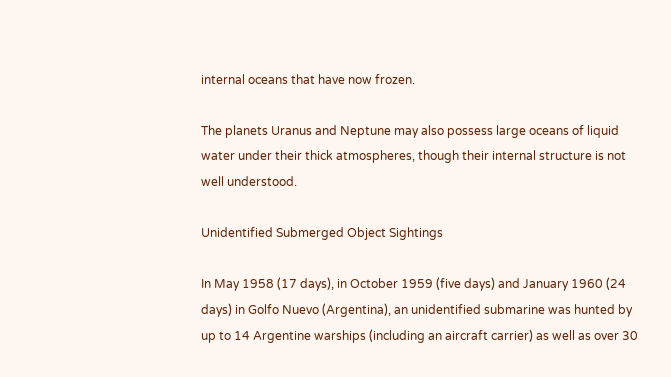internal oceans that have now frozen.

The planets Uranus and Neptune may also possess large oceans of liquid water under their thick atmospheres, though their internal structure is not well understood.

Unidentified Submerged Object Sightings

In May 1958 (17 days), in October 1959 (five days) and January 1960 (24 days) in Golfo Nuevo (Argentina), an unidentified submarine was hunted by up to 14 Argentine warships (including an aircraft carrier) as well as over 30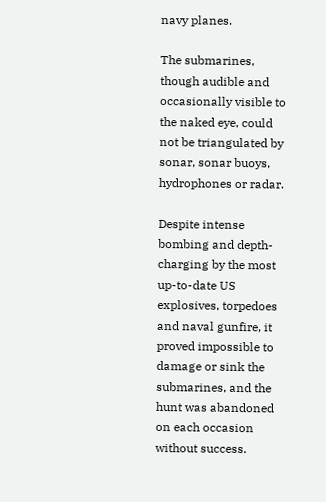navy planes.

The submarines, though audible and occasionally visible to the naked eye, could not be triangulated by sonar, sonar buoys, hydrophones or radar.

Despite intense bombing and depth-charging by the most up-to-date US explosives, torpedoes and naval gunfire, it proved impossible to damage or sink the submarines, and the hunt was abandoned on each occasion without success.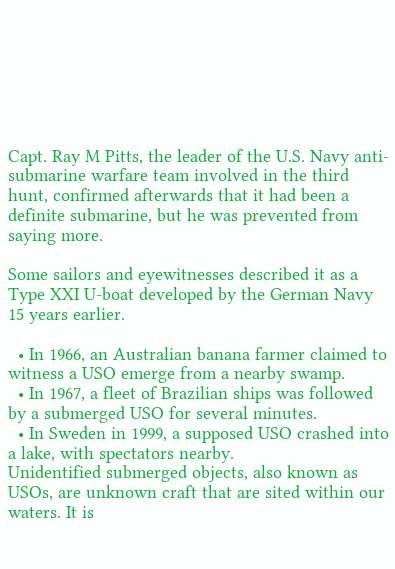Capt. Ray M Pitts, the leader of the U.S. Navy anti-submarine warfare team involved in the third hunt, confirmed afterwards that it had been a definite submarine, but he was prevented from saying more.

Some sailors and eyewitnesses described it as a Type XXI U-boat developed by the German Navy 15 years earlier.

  • In 1966, an Australian banana farmer claimed to witness a USO emerge from a nearby swamp.
  • In 1967, a fleet of Brazilian ships was followed by a submerged USO for several minutes.
  • In Sweden in 1999, a supposed USO crashed into a lake, with spectators nearby.
Unidentified submerged objects, also known as USOs, are unknown craft that are sited within our waters. It is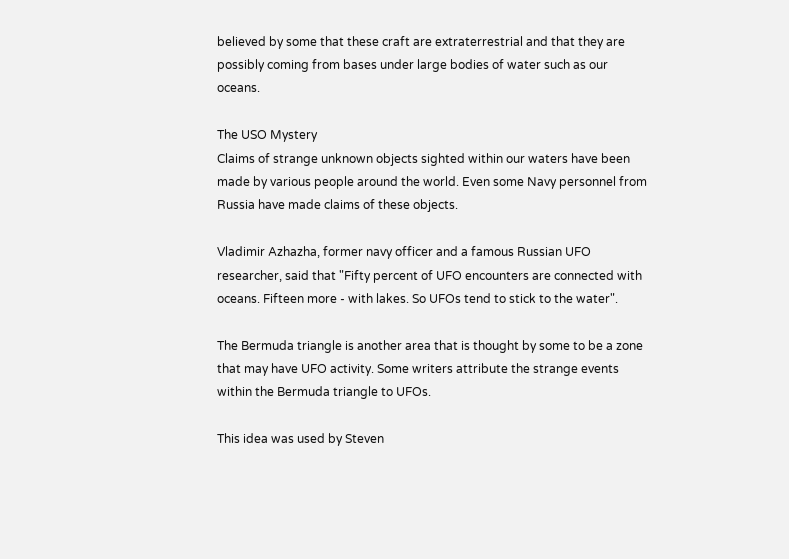believed by some that these craft are extraterrestrial and that they are possibly coming from bases under large bodies of water such as our oceans.

The USO Mystery
Claims of strange unknown objects sighted within our waters have been made by various people around the world. Even some Navy personnel from Russia have made claims of these objects.

Vladimir Azhazha, former navy officer and a famous Russian UFO researcher, said that "Fifty percent of UFO encounters are connected with oceans. Fifteen more - with lakes. So UFOs tend to stick to the water".

The Bermuda triangle is another area that is thought by some to be a zone that may have UFO activity. Some writers attribute the strange events within the Bermuda triangle to UFOs.

This idea was used by Steven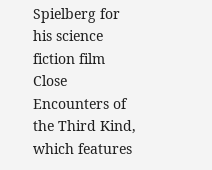Spielberg for his science fiction film Close Encounters of the Third Kind, which features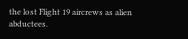the lost Flight 19 aircrews as alien abductees.